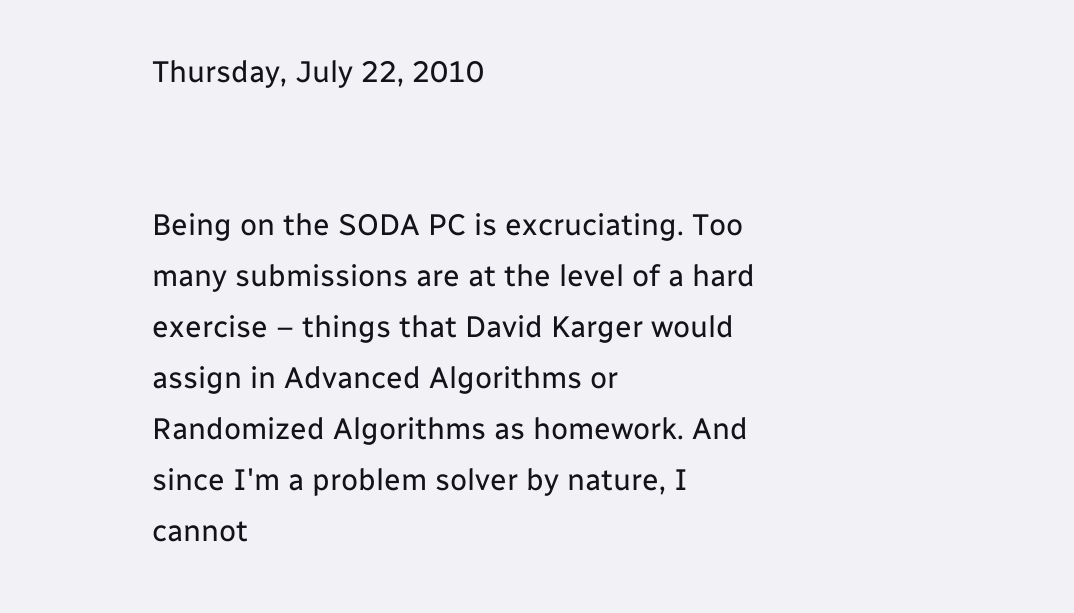Thursday, July 22, 2010


Being on the SODA PC is excruciating. Too many submissions are at the level of a hard exercise – things that David Karger would assign in Advanced Algorithms or Randomized Algorithms as homework. And since I'm a problem solver by nature, I cannot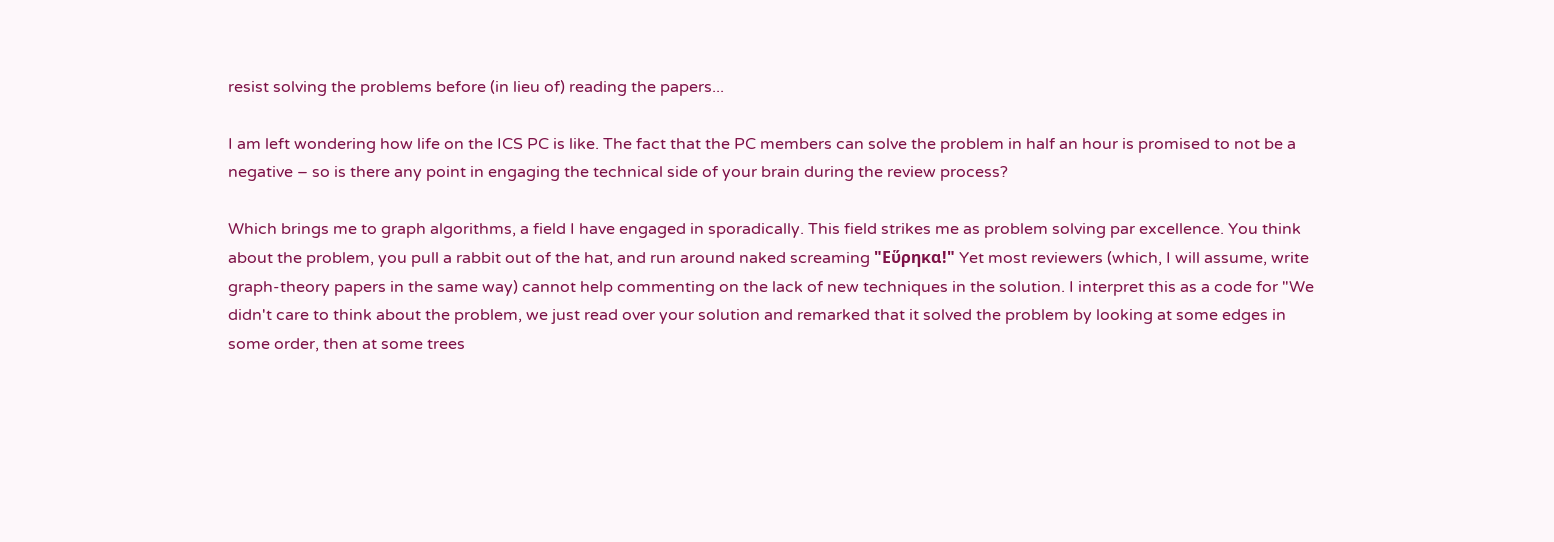resist solving the problems before (in lieu of) reading the papers...

I am left wondering how life on the ICS PC is like. The fact that the PC members can solve the problem in half an hour is promised to not be a negative – so is there any point in engaging the technical side of your brain during the review process?

Which brings me to graph algorithms, a field I have engaged in sporadically. This field strikes me as problem solving par excellence. You think about the problem, you pull a rabbit out of the hat, and run around naked screaming "Εὕρηκα!" Yet most reviewers (which, I will assume, write graph-theory papers in the same way) cannot help commenting on the lack of new techniques in the solution. I interpret this as a code for "We didn't care to think about the problem, we just read over your solution and remarked that it solved the problem by looking at some edges in some order, then at some trees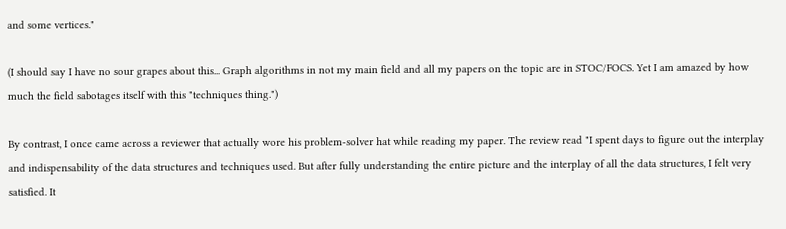and some vertices."

(I should say I have no sour grapes about this... Graph algorithms in not my main field and all my papers on the topic are in STOC/FOCS. Yet I am amazed by how much the field sabotages itself with this "techniques thing.")

By contrast, I once came across a reviewer that actually wore his problem-solver hat while reading my paper. The review read "I spent days to figure out the interplay and indispensability of the data structures and techniques used. But after fully understanding the entire picture and the interplay of all the data structures, I felt very satisfied. It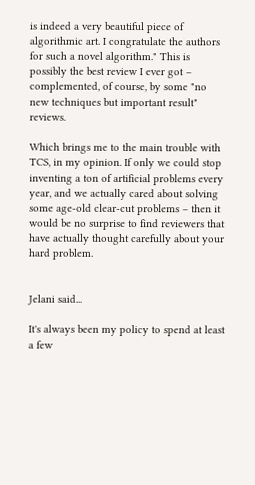is indeed a very beautiful piece of algorithmic art. I congratulate the authors for such a novel algorithm." This is possibly the best review I ever got – complemented, of course, by some "no new techniques but important result" reviews.

Which brings me to the main trouble with TCS, in my opinion. If only we could stop inventing a ton of artificial problems every year, and we actually cared about solving some age-old clear-cut problems – then it would be no surprise to find reviewers that have actually thought carefully about your hard problem.


Jelani said...

It's always been my policy to spend at least a few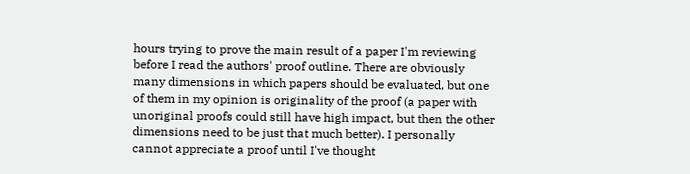hours trying to prove the main result of a paper I'm reviewing before I read the authors' proof outline. There are obviously many dimensions in which papers should be evaluated, but one of them in my opinion is originality of the proof (a paper with unoriginal proofs could still have high impact, but then the other dimensions need to be just that much better). I personally cannot appreciate a proof until I've thought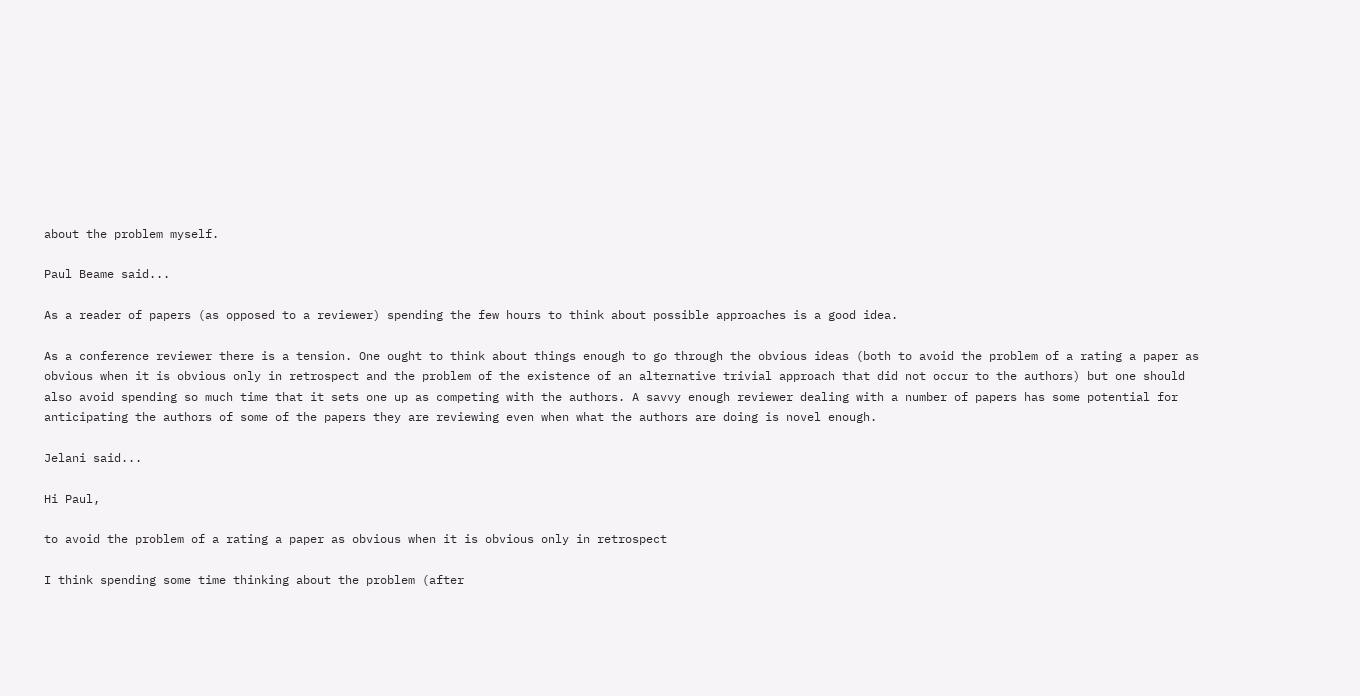about the problem myself.

Paul Beame said...

As a reader of papers (as opposed to a reviewer) spending the few hours to think about possible approaches is a good idea.

As a conference reviewer there is a tension. One ought to think about things enough to go through the obvious ideas (both to avoid the problem of a rating a paper as obvious when it is obvious only in retrospect and the problem of the existence of an alternative trivial approach that did not occur to the authors) but one should also avoid spending so much time that it sets one up as competing with the authors. A savvy enough reviewer dealing with a number of papers has some potential for anticipating the authors of some of the papers they are reviewing even when what the authors are doing is novel enough.

Jelani said...

Hi Paul,

to avoid the problem of a rating a paper as obvious when it is obvious only in retrospect

I think spending some time thinking about the problem (after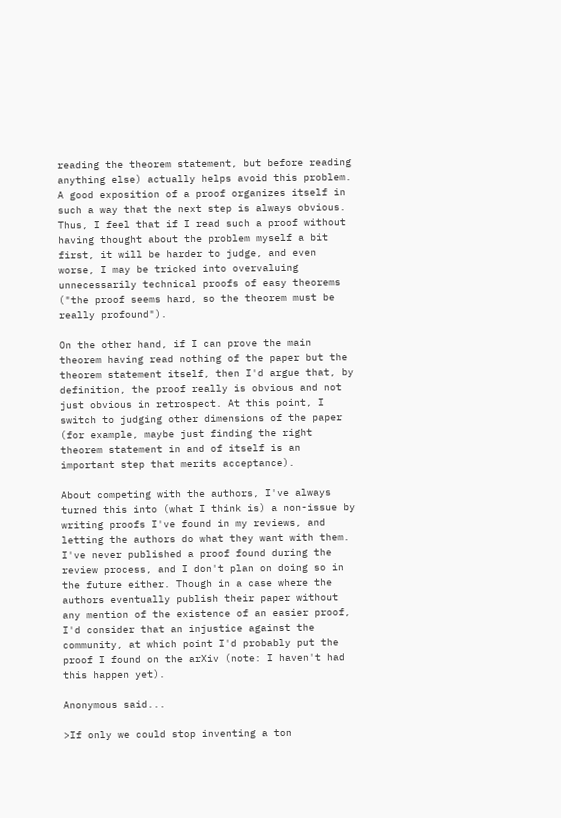reading the theorem statement, but before reading anything else) actually helps avoid this problem. A good exposition of a proof organizes itself in such a way that the next step is always obvious. Thus, I feel that if I read such a proof without having thought about the problem myself a bit first, it will be harder to judge, and even worse, I may be tricked into overvaluing unnecessarily technical proofs of easy theorems ("the proof seems hard, so the theorem must be really profound").

On the other hand, if I can prove the main theorem having read nothing of the paper but the theorem statement itself, then I'd argue that, by definition, the proof really is obvious and not just obvious in retrospect. At this point, I switch to judging other dimensions of the paper (for example, maybe just finding the right theorem statement in and of itself is an important step that merits acceptance).

About competing with the authors, I've always turned this into (what I think is) a non-issue by writing proofs I've found in my reviews, and letting the authors do what they want with them. I've never published a proof found during the review process, and I don't plan on doing so in the future either. Though in a case where the authors eventually publish their paper without any mention of the existence of an easier proof, I'd consider that an injustice against the community, at which point I'd probably put the proof I found on the arXiv (note: I haven't had this happen yet).

Anonymous said...

>If only we could stop inventing a ton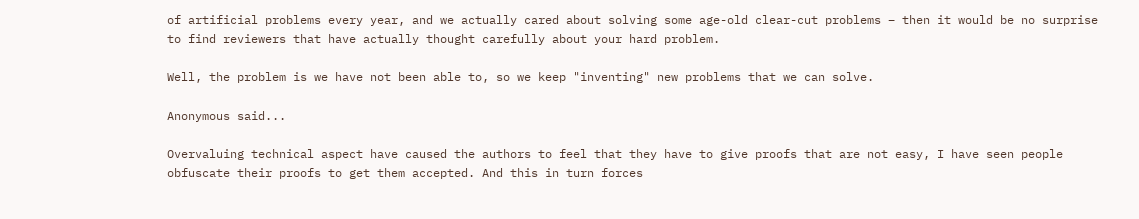of artificial problems every year, and we actually cared about solving some age-old clear-cut problems – then it would be no surprise to find reviewers that have actually thought carefully about your hard problem.

Well, the problem is we have not been able to, so we keep "inventing" new problems that we can solve.

Anonymous said...

Overvaluing technical aspect have caused the authors to feel that they have to give proofs that are not easy, I have seen people obfuscate their proofs to get them accepted. And this in turn forces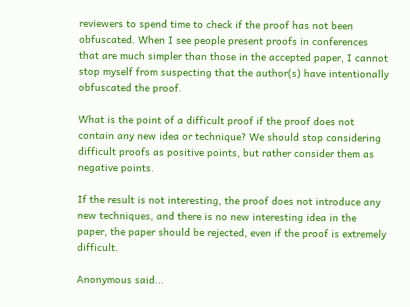reviewers to spend time to check if the proof has not been obfuscated. When I see people present proofs in conferences that are much simpler than those in the accepted paper, I cannot stop myself from suspecting that the author(s) have intentionally obfuscated the proof.

What is the point of a difficult proof if the proof does not contain any new idea or technique? We should stop considering difficult proofs as positive points, but rather consider them as negative points.

If the result is not interesting, the proof does not introduce any new techniques, and there is no new interesting idea in the paper, the paper should be rejected, even if the proof is extremely difficult.

Anonymous said...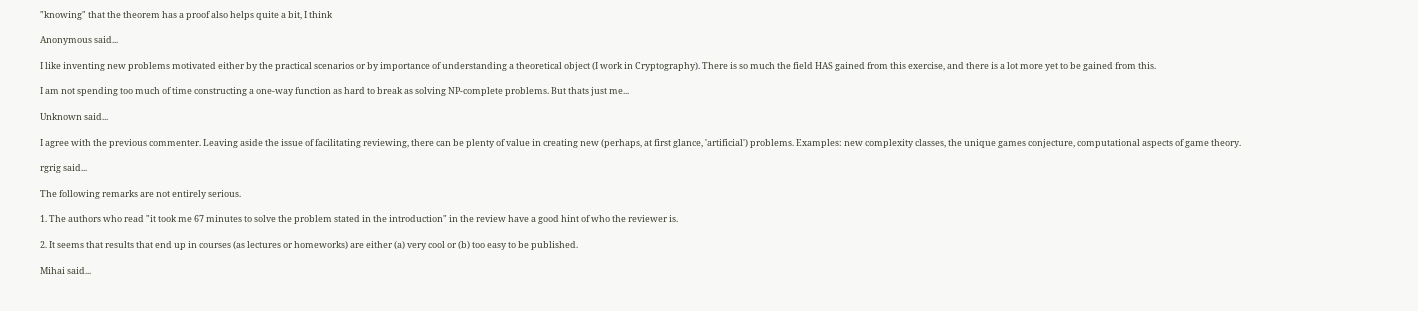"knowing" that the theorem has a proof also helps quite a bit, I think

Anonymous said...

I like inventing new problems motivated either by the practical scenarios or by importance of understanding a theoretical object (I work in Cryptography). There is so much the field HAS gained from this exercise, and there is a lot more yet to be gained from this.

I am not spending too much of time constructing a one-way function as hard to break as solving NP-complete problems. But thats just me...

Unknown said...

I agree with the previous commenter. Leaving aside the issue of facilitating reviewing, there can be plenty of value in creating new (perhaps, at first glance, 'artificial') problems. Examples: new complexity classes, the unique games conjecture, computational aspects of game theory.

rgrig said...

The following remarks are not entirely serious.

1. The authors who read "it took me 67 minutes to solve the problem stated in the introduction" in the review have a good hint of who the reviewer is.

2. It seems that results that end up in courses (as lectures or homeworks) are either (a) very cool or (b) too easy to be published.

Mihai said...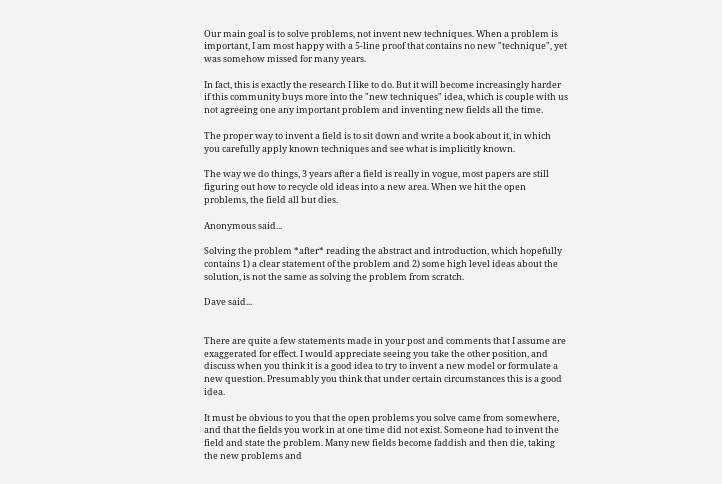Our main goal is to solve problems, not invent new techniques. When a problem is important, I am most happy with a 5-line proof that contains no new "technique", yet was somehow missed for many years.

In fact, this is exactly the research I like to do. But it will become increasingly harder if this community buys more into the "new techniques" idea, which is couple with us not agreeing one any important problem and inventing new fields all the time.

The proper way to invent a field is to sit down and write a book about it, in which you carefully apply known techniques and see what is implicitly known.

The way we do things, 3 years after a field is really in vogue, most papers are still figuring out how to recycle old ideas into a new area. When we hit the open problems, the field all but dies.

Anonymous said...

Solving the problem *after* reading the abstract and introduction, which hopefully contains 1) a clear statement of the problem and 2) some high level ideas about the solution, is not the same as solving the problem from scratch.

Dave said...


There are quite a few statements made in your post and comments that I assume are exaggerated for effect. I would appreciate seeing you take the other position, and discuss when you think it is a good idea to try to invent a new model or formulate a new question. Presumably you think that under certain circumstances this is a good idea.

It must be obvious to you that the open problems you solve came from somewhere, and that the fields you work in at one time did not exist. Someone had to invent the field and state the problem. Many new fields become faddish and then die, taking the new problems and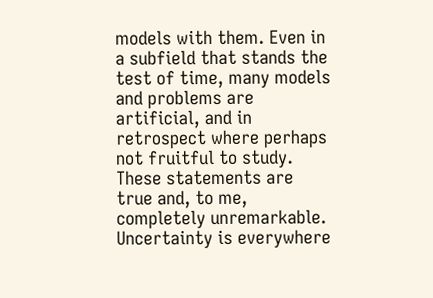models with them. Even in a subfield that stands the test of time, many models and problems are artificial, and in retrospect where perhaps not fruitful to study. These statements are true and, to me, completely unremarkable. Uncertainty is everywhere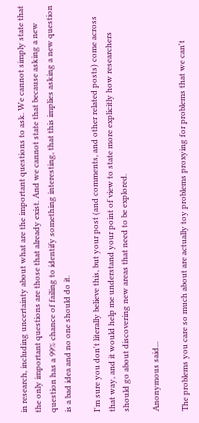in research, including uncertainty about what are the important questions to ask. We cannot simply state that the only important questions are those that already exist. And we cannot state that because asking a new question has a 99% chance of failing to identify something interesting, that this implies asking a new question is a bad idea and no one should do it.

I'm sure you don't literally believe this, but your post (and comments, and other related posts) come across that way, and it would help me understand your point of view to state more explicitly how researchers should go about discovering new areas that need to be explored.

Anonymous said...

The problems you care so much about are actually toy problems proxying for problems that we can't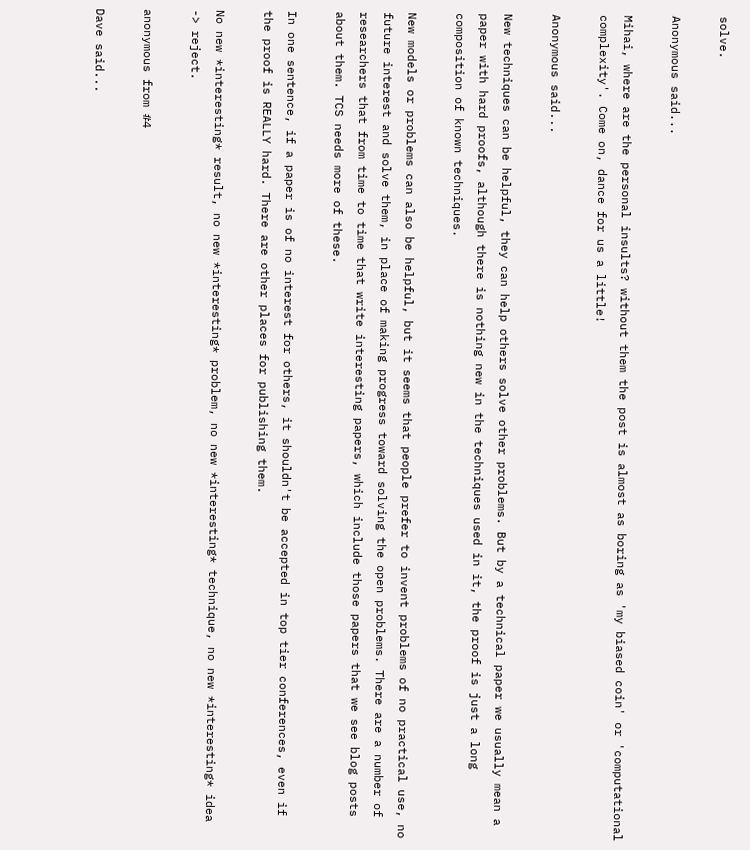solve.

Anonymous said...

Mihai, where are the personal insults? without them the post is almost as boring as 'my biased coin' or 'computational complexity'. Come on, dance for us a little!

Anonymous said...

New techniques can be helpful, they can help others solve other problems. But by a technical paper we usually mean a paper with hard proofs, although there is nothing new in the techniques used in it, the proof is just a long composition of known techniques.

New models or problems can also be helpful, but it seems that people prefer to invent problems of no practical use, no future interest and solve them, in place of making progress toward solving the open problems. There are a number of researchers that from time to time that write interesting papers, which include those papers that we see blog posts about them. TCS needs more of these.

In one sentence, if a paper is of no interest for others, it shouldn't be accepted in top tier conferences, even if the proof is REALLY hard. There are other places for publishing them.

No new *interesting* result, no new *interesting* problem, no new *interesting* technique, no new *interesting* idea -> reject.

anonymous from #4

Dave said...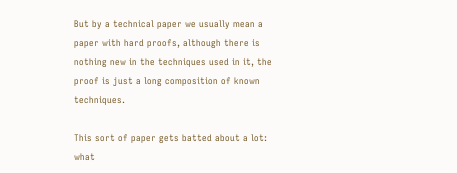But by a technical paper we usually mean a paper with hard proofs, although there is nothing new in the techniques used in it, the proof is just a long composition of known techniques.

This sort of paper gets batted about a lot: what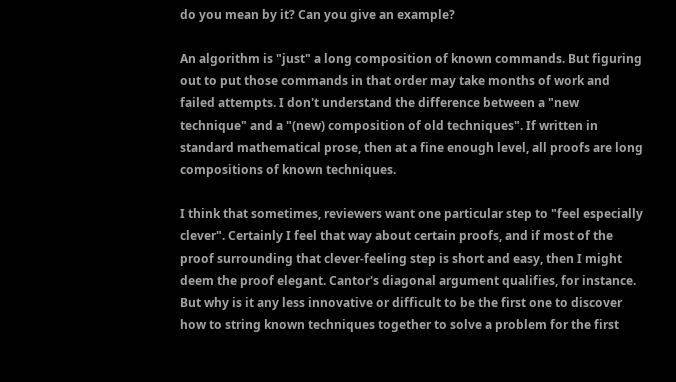do you mean by it? Can you give an example?

An algorithm is "just" a long composition of known commands. But figuring out to put those commands in that order may take months of work and failed attempts. I don't understand the difference between a "new technique" and a "(new) composition of old techniques". If written in standard mathematical prose, then at a fine enough level, all proofs are long compositions of known techniques.

I think that sometimes, reviewers want one particular step to "feel especially clever". Certainly I feel that way about certain proofs, and if most of the proof surrounding that clever-feeling step is short and easy, then I might deem the proof elegant. Cantor's diagonal argument qualifies, for instance. But why is it any less innovative or difficult to be the first one to discover how to string known techniques together to solve a problem for the first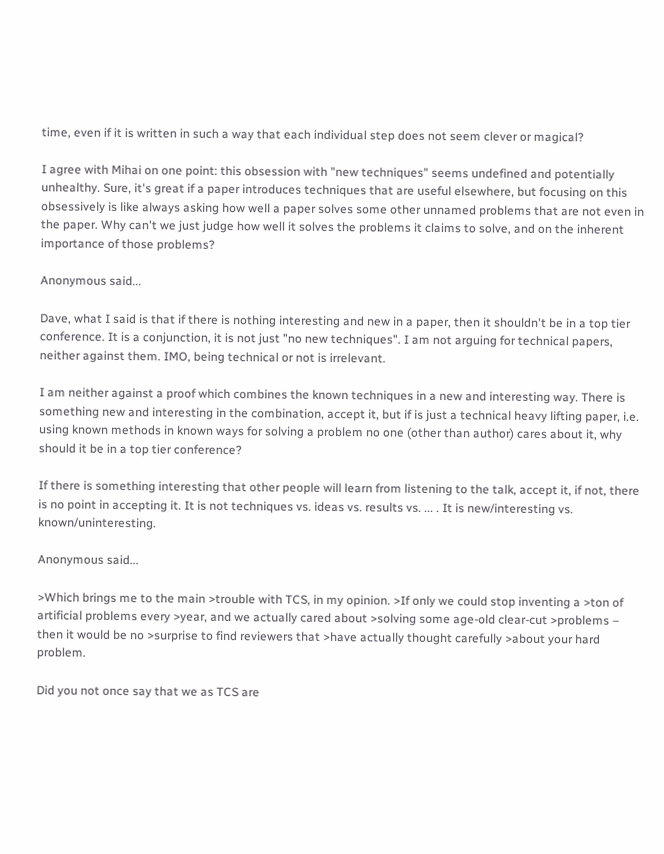time, even if it is written in such a way that each individual step does not seem clever or magical?

I agree with Mihai on one point: this obsession with "new techniques" seems undefined and potentially unhealthy. Sure, it's great if a paper introduces techniques that are useful elsewhere, but focusing on this obsessively is like always asking how well a paper solves some other unnamed problems that are not even in the paper. Why can't we just judge how well it solves the problems it claims to solve, and on the inherent importance of those problems?

Anonymous said...

Dave, what I said is that if there is nothing interesting and new in a paper, then it shouldn't be in a top tier conference. It is a conjunction, it is not just "no new techniques". I am not arguing for technical papers, neither against them. IMO, being technical or not is irrelevant.

I am neither against a proof which combines the known techniques in a new and interesting way. There is something new and interesting in the combination, accept it, but if is just a technical heavy lifting paper, i.e. using known methods in known ways for solving a problem no one (other than author) cares about it, why should it be in a top tier conference?

If there is something interesting that other people will learn from listening to the talk, accept it, if not, there is no point in accepting it. It is not techniques vs. ideas vs. results vs. ... . It is new/interesting vs. known/uninteresting.

Anonymous said...

>Which brings me to the main >trouble with TCS, in my opinion. >If only we could stop inventing a >ton of artificial problems every >year, and we actually cared about >solving some age-old clear-cut >problems – then it would be no >surprise to find reviewers that >have actually thought carefully >about your hard problem.

Did you not once say that we as TCS are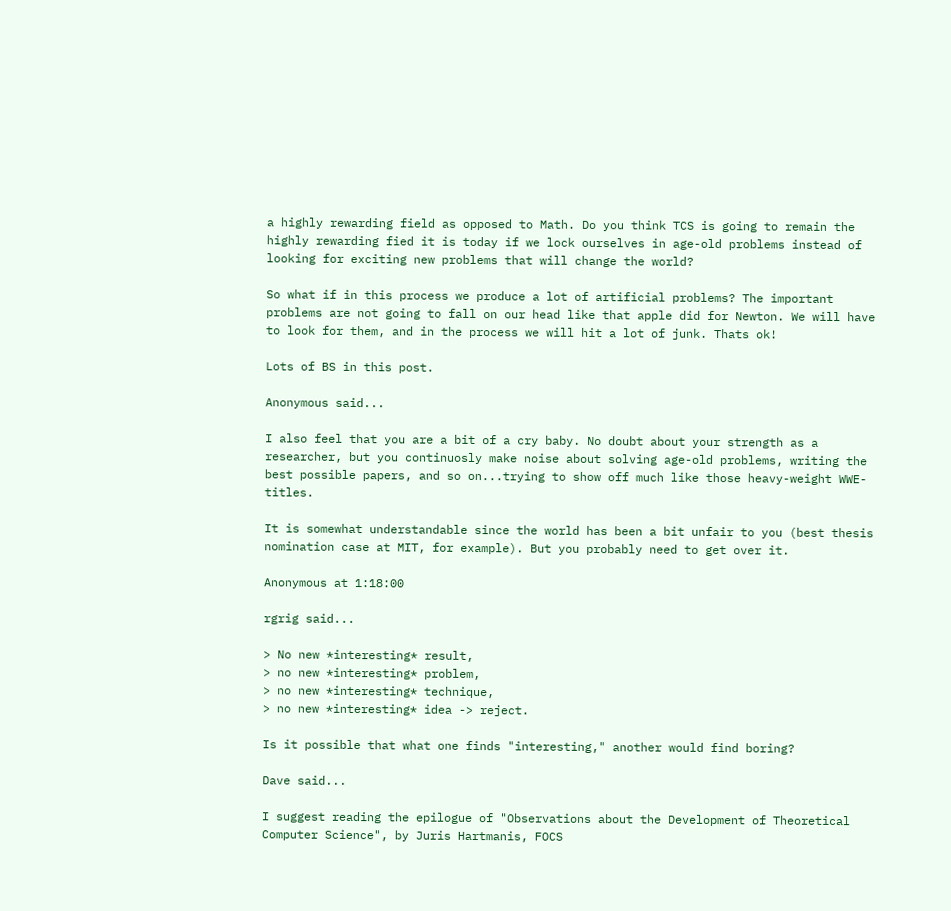a highly rewarding field as opposed to Math. Do you think TCS is going to remain the highly rewarding fied it is today if we lock ourselves in age-old problems instead of looking for exciting new problems that will change the world?

So what if in this process we produce a lot of artificial problems? The important problems are not going to fall on our head like that apple did for Newton. We will have to look for them, and in the process we will hit a lot of junk. Thats ok!

Lots of BS in this post.

Anonymous said...

I also feel that you are a bit of a cry baby. No doubt about your strength as a researcher, but you continuosly make noise about solving age-old problems, writing the best possible papers, and so on...trying to show off much like those heavy-weight WWE-titles.

It is somewhat understandable since the world has been a bit unfair to you (best thesis nomination case at MIT, for example). But you probably need to get over it.

Anonymous at 1:18:00

rgrig said...

> No new *interesting* result,
> no new *interesting* problem,
> no new *interesting* technique,
> no new *interesting* idea -> reject.

Is it possible that what one finds "interesting," another would find boring?

Dave said...

I suggest reading the epilogue of "Observations about the Development of Theoretical Computer Science", by Juris Hartmanis, FOCS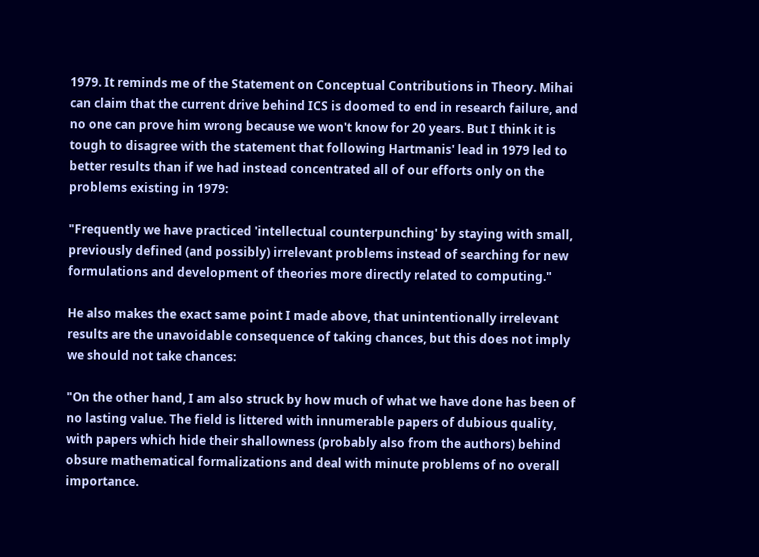1979. It reminds me of the Statement on Conceptual Contributions in Theory. Mihai can claim that the current drive behind ICS is doomed to end in research failure, and no one can prove him wrong because we won't know for 20 years. But I think it is tough to disagree with the statement that following Hartmanis' lead in 1979 led to better results than if we had instead concentrated all of our efforts only on the problems existing in 1979:

"Frequently we have practiced 'intellectual counterpunching' by staying with small, previously defined (and possibly) irrelevant problems instead of searching for new formulations and development of theories more directly related to computing."

He also makes the exact same point I made above, that unintentionally irrelevant results are the unavoidable consequence of taking chances, but this does not imply we should not take chances:

"On the other hand, I am also struck by how much of what we have done has been of no lasting value. The field is littered with innumerable papers of dubious quality, with papers which hide their shallowness (probably also from the authors) behind obsure mathematical formalizations and deal with minute problems of no overall importance.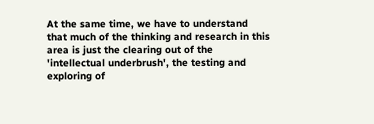At the same time, we have to understand that much of the thinking and research in this area is just the clearing out of the 'intellectual underbrush', the testing and exploring of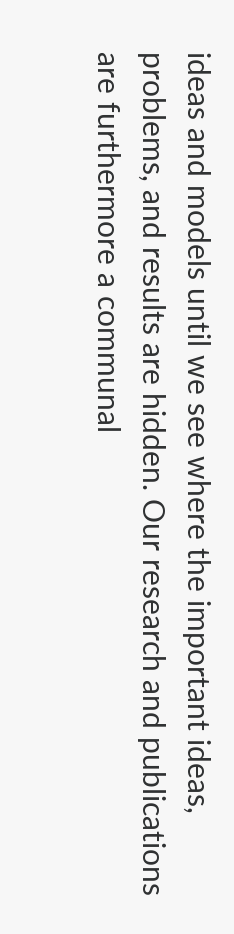ideas and models until we see where the important ideas, problems, and results are hidden. Our research and publications are furthermore a communal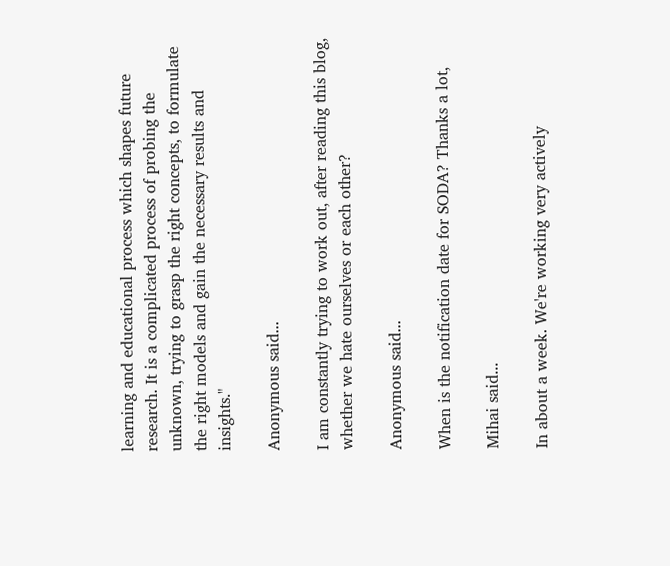learning and educational process which shapes future research. It is a complicated process of probing the unknown, trying to grasp the right concepts, to formulate the right models and gain the necessary results and insights."

Anonymous said...

I am constantly trying to work out, after reading this blog, whether we hate ourselves or each other?

Anonymous said...

When is the notification date for SODA? Thanks a lot,

Mihai said...

In about a week. We're working very actively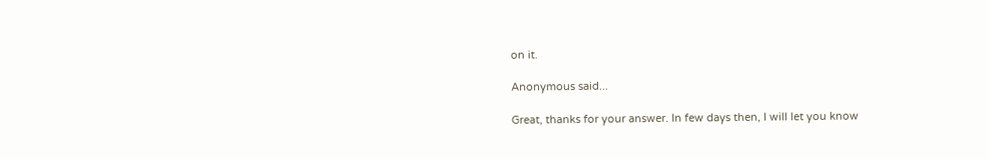on it.

Anonymous said...

Great, thanks for your answer. In few days then, I will let you know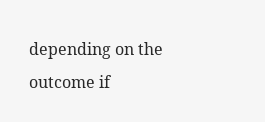depending on the outcome if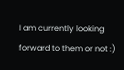I am currently looking forward to them or not :)